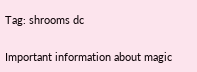Tag: shrooms dc

Important information about magic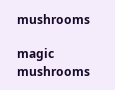mushrooms

magic mushrooms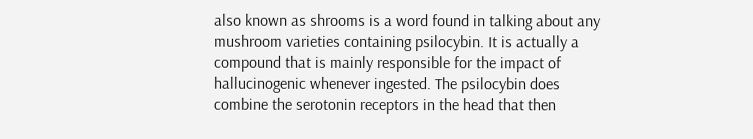also known as shrooms is a word found in talking about any mushroom varieties containing psilocybin. It is actually a compound that is mainly responsible for the impact of hallucinogenic whenever ingested. The psilocybin does combine the serotonin receptors in the head that then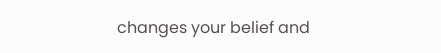changes your belief and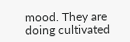mood. They are doing cultivated